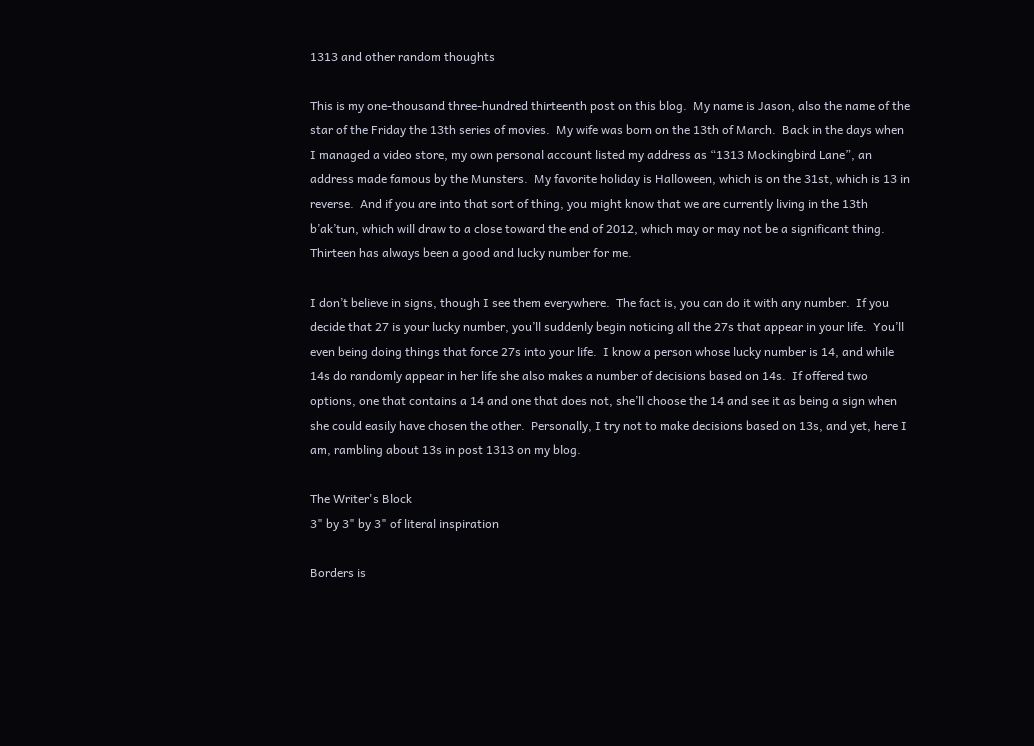1313 and other random thoughts

This is my one-thousand three-hundred thirteenth post on this blog.  My name is Jason, also the name of the star of the Friday the 13th series of movies.  My wife was born on the 13th of March.  Back in the days when I managed a video store, my own personal account listed my address as “1313 Mockingbird Lane”, an address made famous by the Munsters.  My favorite holiday is Halloween, which is on the 31st, which is 13 in reverse.  And if you are into that sort of thing, you might know that we are currently living in the 13th b’ak’tun, which will draw to a close toward the end of 2012, which may or may not be a significant thing.  Thirteen has always been a good and lucky number for me.

I don’t believe in signs, though I see them everywhere.  The fact is, you can do it with any number.  If you decide that 27 is your lucky number, you’ll suddenly begin noticing all the 27s that appear in your life.  You’ll even being doing things that force 27s into your life.  I know a person whose lucky number is 14, and while 14s do randomly appear in her life she also makes a number of decisions based on 14s.  If offered two options, one that contains a 14 and one that does not, she’ll choose the 14 and see it as being a sign when she could easily have chosen the other.  Personally, I try not to make decisions based on 13s, and yet, here I am, rambling about 13s in post 1313 on my blog.

The Writer's Block
3" by 3" by 3" of literal inspiration

Borders is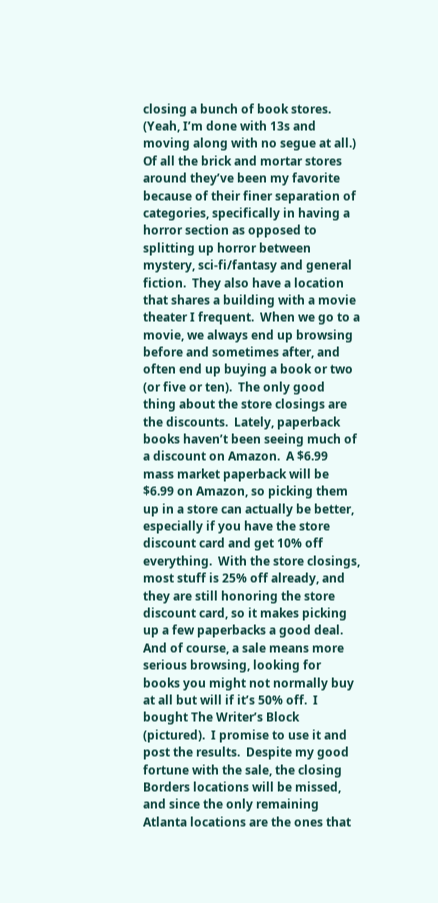closing a bunch of book stores.  (Yeah, I’m done with 13s and moving along with no segue at all.)  Of all the brick and mortar stores around they’ve been my favorite because of their finer separation of categories, specifically in having a horror section as opposed to splitting up horror between mystery, sci-fi/fantasy and general fiction.  They also have a location that shares a building with a movie theater I frequent.  When we go to a movie, we always end up browsing before and sometimes after, and often end up buying a book or two (or five or ten).  The only good thing about the store closings are the discounts.  Lately, paperback books haven’t been seeing much of a discount on Amazon.  A $6.99 mass market paperback will be $6.99 on Amazon, so picking them up in a store can actually be better, especially if you have the store discount card and get 10% off everything.  With the store closings, most stuff is 25% off already, and they are still honoring the store discount card, so it makes picking up a few paperbacks a good deal.  And of course, a sale means more serious browsing, looking for books you might not normally buy at all but will if it’s 50% off.  I bought The Writer’s Block (pictured).  I promise to use it and post the results.  Despite my good fortune with the sale, the closing Borders locations will be missed, and since the only remaining Atlanta locations are the ones that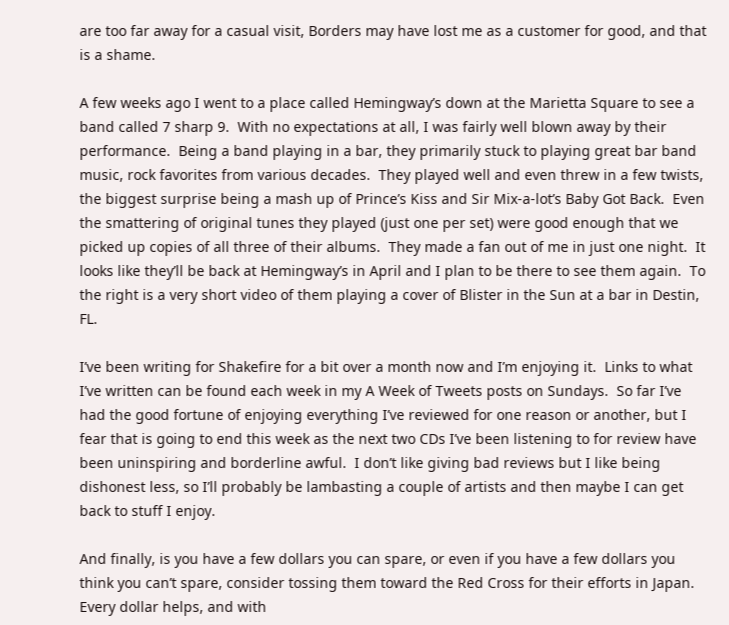are too far away for a casual visit, Borders may have lost me as a customer for good, and that is a shame.

A few weeks ago I went to a place called Hemingway’s down at the Marietta Square to see a band called 7 sharp 9.  With no expectations at all, I was fairly well blown away by their performance.  Being a band playing in a bar, they primarily stuck to playing great bar band music, rock favorites from various decades.  They played well and even threw in a few twists, the biggest surprise being a mash up of Prince’s Kiss and Sir Mix-a-lot’s Baby Got Back.  Even the smattering of original tunes they played (just one per set) were good enough that we picked up copies of all three of their albums.  They made a fan out of me in just one night.  It looks like they’ll be back at Hemingway’s in April and I plan to be there to see them again.  To the right is a very short video of them playing a cover of Blister in the Sun at a bar in Destin, FL.

I’ve been writing for Shakefire for a bit over a month now and I’m enjoying it.  Links to what I’ve written can be found each week in my A Week of Tweets posts on Sundays.  So far I’ve had the good fortune of enjoying everything I’ve reviewed for one reason or another, but I fear that is going to end this week as the next two CDs I’ve been listening to for review have been uninspiring and borderline awful.  I don’t like giving bad reviews but I like being dishonest less, so I’ll probably be lambasting a couple of artists and then maybe I can get back to stuff I enjoy.

And finally, is you have a few dollars you can spare, or even if you have a few dollars you think you can’t spare, consider tossing them toward the Red Cross for their efforts in Japan.  Every dollar helps, and with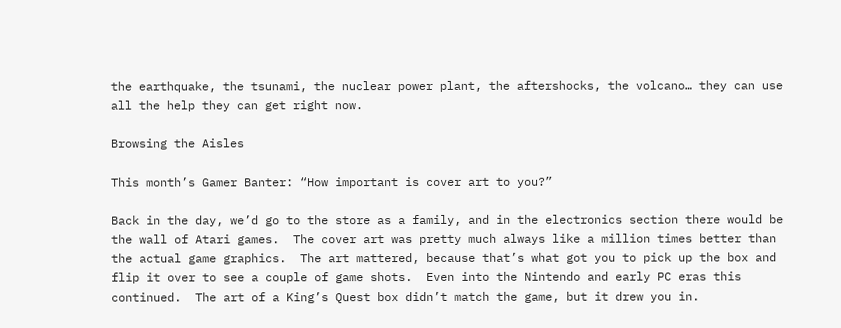the earthquake, the tsunami, the nuclear power plant, the aftershocks, the volcano… they can use all the help they can get right now.

Browsing the Aisles

This month’s Gamer Banter: “How important is cover art to you?”

Back in the day, we’d go to the store as a family, and in the electronics section there would be the wall of Atari games.  The cover art was pretty much always like a million times better than the actual game graphics.  The art mattered, because that’s what got you to pick up the box and flip it over to see a couple of game shots.  Even into the Nintendo and early PC eras this continued.  The art of a King’s Quest box didn’t match the game, but it drew you in.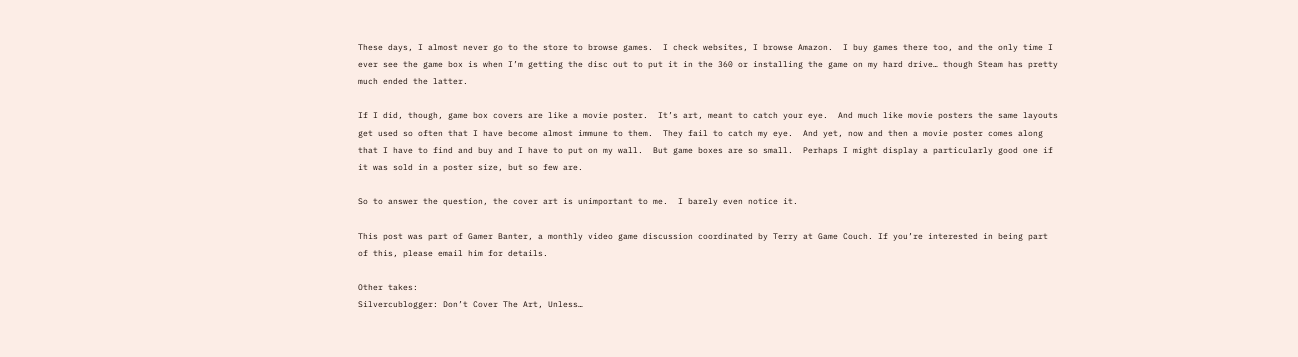These days, I almost never go to the store to browse games.  I check websites, I browse Amazon.  I buy games there too, and the only time I ever see the game box is when I’m getting the disc out to put it in the 360 or installing the game on my hard drive… though Steam has pretty much ended the latter.

If I did, though, game box covers are like a movie poster.  It’s art, meant to catch your eye.  And much like movie posters the same layouts get used so often that I have become almost immune to them.  They fail to catch my eye.  And yet, now and then a movie poster comes along that I have to find and buy and I have to put on my wall.  But game boxes are so small.  Perhaps I might display a particularly good one if it was sold in a poster size, but so few are.

So to answer the question, the cover art is unimportant to me.  I barely even notice it.

This post was part of Gamer Banter, a monthly video game discussion coordinated by Terry at Game Couch. If you’re interested in being part of this, please email him for details.

Other takes:
Silvercublogger: Don’t Cover The Art, Unless…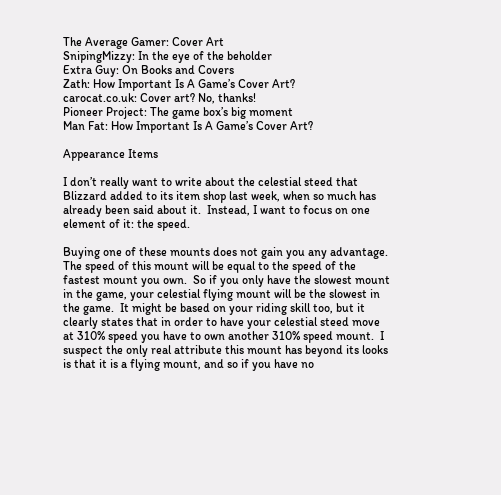The Average Gamer: Cover Art
SnipingMizzy: In the eye of the beholder
Extra Guy: On Books and Covers
Zath: How Important Is A Game’s Cover Art?
carocat.co.uk: Cover art? No, thanks!
Pioneer Project: The game box’s big moment
Man Fat: How Important Is A Game’s Cover Art?

Appearance Items

I don’t really want to write about the celestial steed that Blizzard added to its item shop last week, when so much has already been said about it.  Instead, I want to focus on one element of it: the speed.

Buying one of these mounts does not gain you any advantage.  The speed of this mount will be equal to the speed of the fastest mount you own.  So if you only have the slowest mount in the game, your celestial flying mount will be the slowest in the game.  It might be based on your riding skill too, but it clearly states that in order to have your celestial steed move at 310% speed you have to own another 310% speed mount.  I suspect the only real attribute this mount has beyond its looks is that it is a flying mount, and so if you have no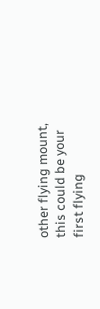other flying mount, this could be your first flying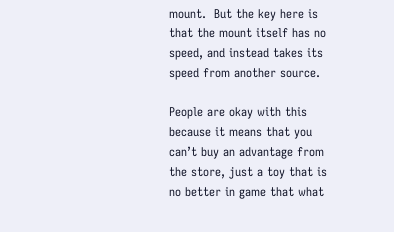mount.  But the key here is that the mount itself has no speed, and instead takes its speed from another source.

People are okay with this because it means that you can’t buy an advantage from the store, just a toy that is no better in game that what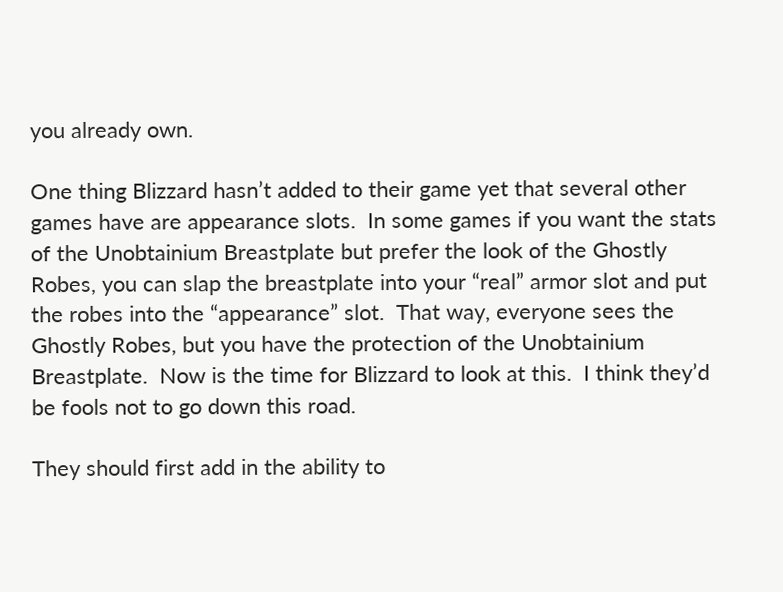you already own.

One thing Blizzard hasn’t added to their game yet that several other games have are appearance slots.  In some games if you want the stats of the Unobtainium Breastplate but prefer the look of the Ghostly Robes, you can slap the breastplate into your “real” armor slot and put the robes into the “appearance” slot.  That way, everyone sees the Ghostly Robes, but you have the protection of the Unobtainium Breastplate.  Now is the time for Blizzard to look at this.  I think they’d be fools not to go down this road.

They should first add in the ability to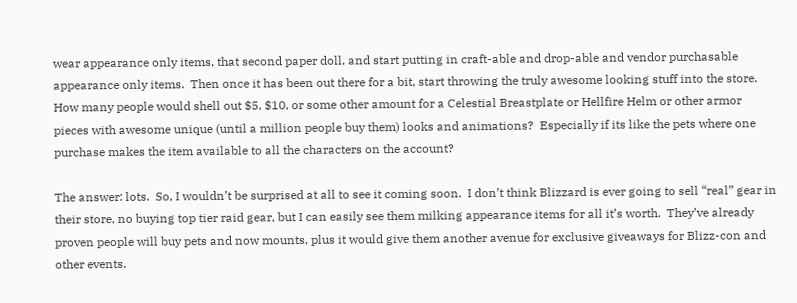wear appearance only items, that second paper doll, and start putting in craft-able and drop-able and vendor purchasable appearance only items.  Then once it has been out there for a bit, start throwing the truly awesome looking stuff into the store.  How many people would shell out $5, $10, or some other amount for a Celestial Breastplate or Hellfire Helm or other armor pieces with awesome unique (until a million people buy them) looks and animations?  Especially if its like the pets where one purchase makes the item available to all the characters on the account?

The answer: lots.  So, I wouldn’t be surprised at all to see it coming soon.  I don’t think Blizzard is ever going to sell “real” gear in their store, no buying top tier raid gear, but I can easily see them milking appearance items for all it’s worth.  They’ve already proven people will buy pets and now mounts, plus it would give them another avenue for exclusive giveaways for Blizz-con and other events.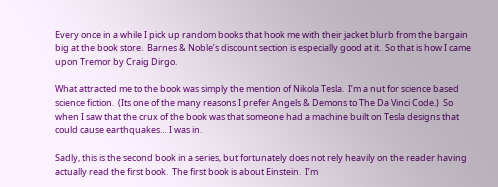Every once in a while I pick up random books that hook me with their jacket blurb from the bargain big at the book store.  Barnes & Noble’s discount section is especially good at it.  So that is how I came upon Tremor by Craig Dirgo.

What attracted me to the book was simply the mention of Nikola Tesla.  I’m a nut for science based science fiction.  (Its one of the many reasons I prefer Angels & Demons to The Da Vinci Code.)  So when I saw that the crux of the book was that someone had a machine built on Tesla designs that could cause earthquakes… I was in.

Sadly, this is the second book in a series, but fortunately does not rely heavily on the reader having actually read the first book.  The first book is about Einstein.  I’m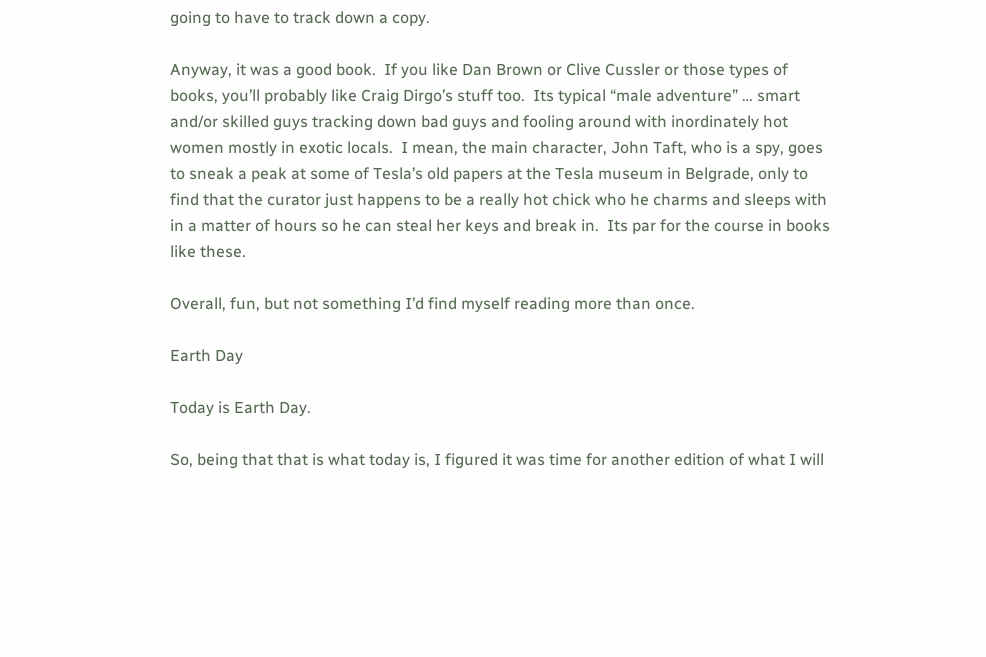going to have to track down a copy.

Anyway, it was a good book.  If you like Dan Brown or Clive Cussler or those types of books, you’ll probably like Craig Dirgo’s stuff too.  Its typical “male adventure” … smart and/or skilled guys tracking down bad guys and fooling around with inordinately hot women mostly in exotic locals.  I mean, the main character, John Taft, who is a spy, goes to sneak a peak at some of Tesla’s old papers at the Tesla museum in Belgrade, only to find that the curator just happens to be a really hot chick who he charms and sleeps with in a matter of hours so he can steal her keys and break in.  Its par for the course in books like these.

Overall, fun, but not something I’d find myself reading more than once.

Earth Day

Today is Earth Day.

So, being that that is what today is, I figured it was time for another edition of what I will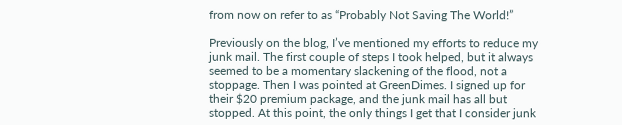from now on refer to as “Probably Not Saving The World!”

Previously on the blog, I’ve mentioned my efforts to reduce my junk mail. The first couple of steps I took helped, but it always seemed to be a momentary slackening of the flood, not a stoppage. Then I was pointed at GreenDimes. I signed up for their $20 premium package, and the junk mail has all but stopped. At this point, the only things I get that I consider junk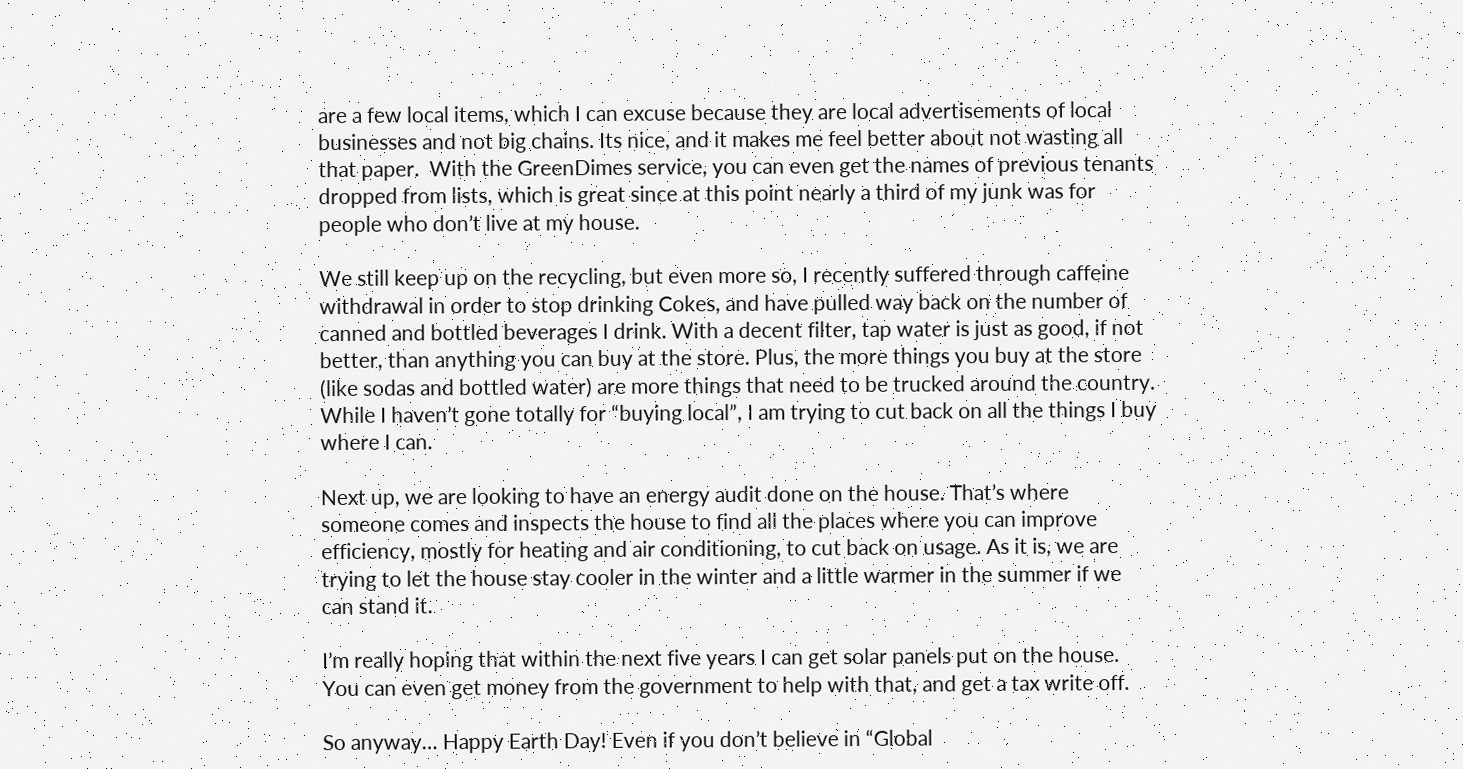are a few local items, which I can excuse because they are local advertisements of local businesses and not big chains. Its nice, and it makes me feel better about not wasting all that paper.  With the GreenDimes service, you can even get the names of previous tenants dropped from lists, which is great since at this point nearly a third of my junk was for people who don’t live at my house.

We still keep up on the recycling, but even more so, I recently suffered through caffeine withdrawal in order to stop drinking Cokes, and have pulled way back on the number of canned and bottled beverages I drink. With a decent filter, tap water is just as good, if not better, than anything you can buy at the store. Plus, the more things you buy at the store (like sodas and bottled water) are more things that need to be trucked around the country. While I haven’t gone totally for “buying local”, I am trying to cut back on all the things I buy where I can.

Next up, we are looking to have an energy audit done on the house. That’s where someone comes and inspects the house to find all the places where you can improve efficiency, mostly for heating and air conditioning, to cut back on usage. As it is, we are trying to let the house stay cooler in the winter and a little warmer in the summer if we can stand it.

I’m really hoping that within the next five years I can get solar panels put on the house. You can even get money from the government to help with that, and get a tax write off.

So anyway… Happy Earth Day! Even if you don’t believe in “Global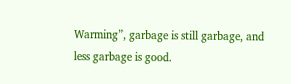Warming”, garbage is still garbage, and less garbage is good.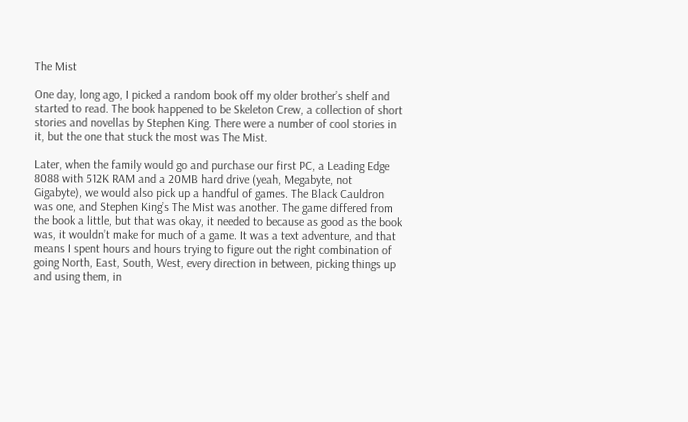The Mist

One day, long ago, I picked a random book off my older brother’s shelf and started to read. The book happened to be Skeleton Crew, a collection of short stories and novellas by Stephen King. There were a number of cool stories in it, but the one that stuck the most was The Mist.

Later, when the family would go and purchase our first PC, a Leading Edge 8088 with 512K RAM and a 20MB hard drive (yeah, Megabyte, not Gigabyte), we would also pick up a handful of games. The Black Cauldron was one, and Stephen King’s The Mist was another. The game differed from the book a little, but that was okay, it needed to because as good as the book was, it wouldn’t make for much of a game. It was a text adventure, and that means I spent hours and hours trying to figure out the right combination of going North, East, South, West, every direction in between, picking things up and using them, in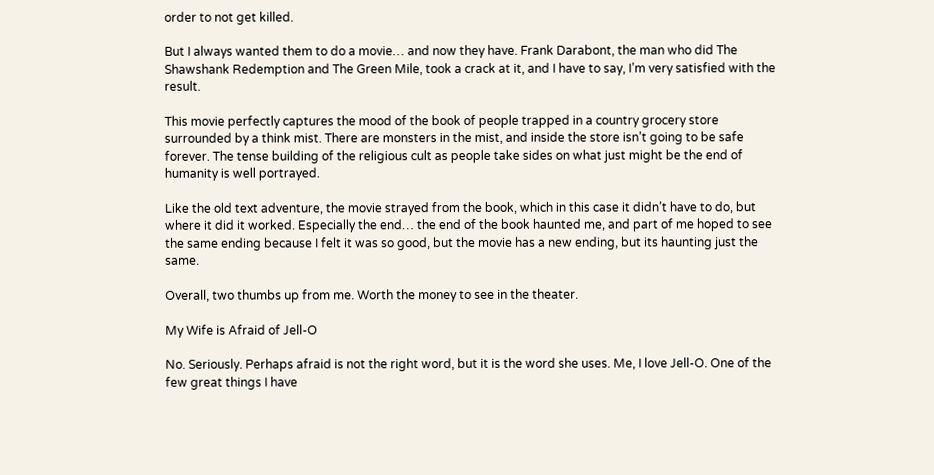order to not get killed.

But I always wanted them to do a movie… and now they have. Frank Darabont, the man who did The Shawshank Redemption and The Green Mile, took a crack at it, and I have to say, I’m very satisfied with the result.

This movie perfectly captures the mood of the book of people trapped in a country grocery store surrounded by a think mist. There are monsters in the mist, and inside the store isn’t going to be safe forever. The tense building of the religious cult as people take sides on what just might be the end of humanity is well portrayed.

Like the old text adventure, the movie strayed from the book, which in this case it didn’t have to do, but where it did it worked. Especially the end… the end of the book haunted me, and part of me hoped to see the same ending because I felt it was so good, but the movie has a new ending, but its haunting just the same.

Overall, two thumbs up from me. Worth the money to see in the theater.

My Wife is Afraid of Jell-O

No. Seriously. Perhaps afraid is not the right word, but it is the word she uses. Me, I love Jell-O. One of the few great things I have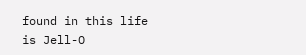found in this life is Jell-O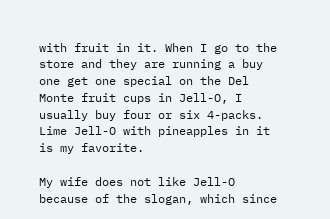with fruit in it. When I go to the store and they are running a buy one get one special on the Del Monte fruit cups in Jell-O, I usually buy four or six 4-packs. Lime Jell-O with pineapples in it is my favorite.

My wife does not like Jell-O because of the slogan, which since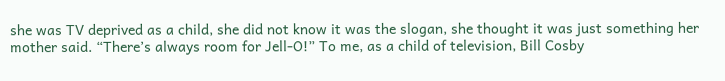she was TV deprived as a child, she did not know it was the slogan, she thought it was just something her mother said. “There’s always room for Jell-O!” To me, as a child of television, Bill Cosby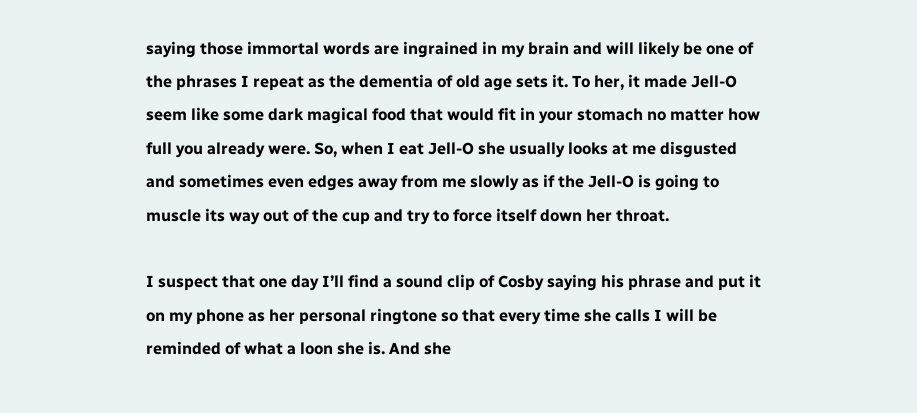saying those immortal words are ingrained in my brain and will likely be one of the phrases I repeat as the dementia of old age sets it. To her, it made Jell-O seem like some dark magical food that would fit in your stomach no matter how full you already were. So, when I eat Jell-O she usually looks at me disgusted and sometimes even edges away from me slowly as if the Jell-O is going to muscle its way out of the cup and try to force itself down her throat.

I suspect that one day I’ll find a sound clip of Cosby saying his phrase and put it on my phone as her personal ringtone so that every time she calls I will be reminded of what a loon she is. And she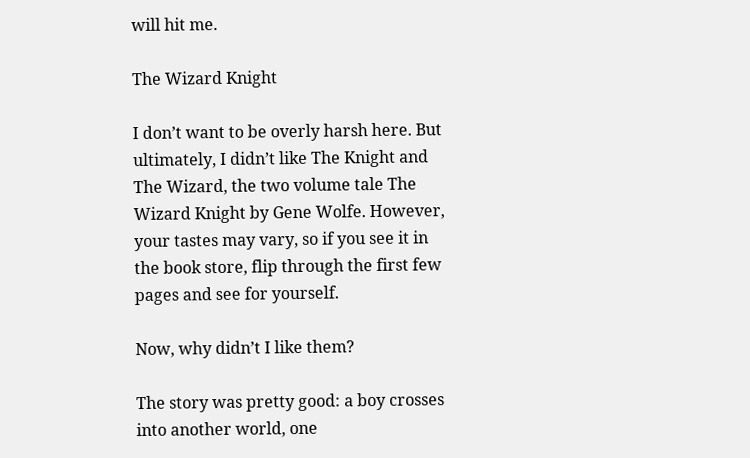will hit me.

The Wizard Knight

I don’t want to be overly harsh here. But ultimately, I didn’t like The Knight and The Wizard, the two volume tale The Wizard Knight by Gene Wolfe. However, your tastes may vary, so if you see it in the book store, flip through the first few pages and see for yourself.

Now, why didn’t I like them?

The story was pretty good: a boy crosses into another world, one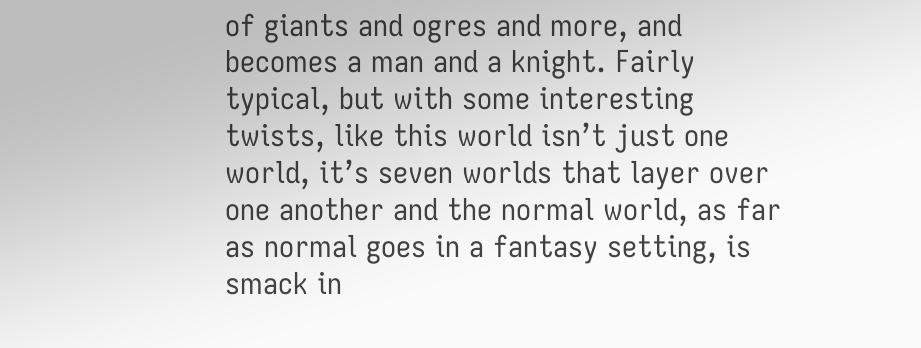of giants and ogres and more, and becomes a man and a knight. Fairly typical, but with some interesting twists, like this world isn’t just one world, it’s seven worlds that layer over one another and the normal world, as far as normal goes in a fantasy setting, is smack in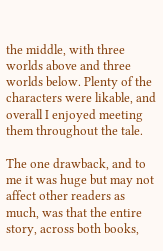the middle, with three worlds above and three worlds below. Plenty of the characters were likable, and overall I enjoyed meeting them throughout the tale.

The one drawback, and to me it was huge but may not affect other readers as much, was that the entire story, across both books,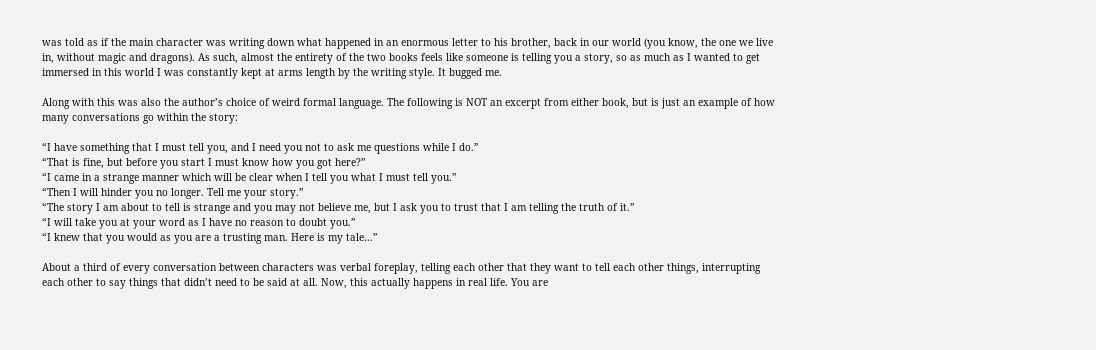was told as if the main character was writing down what happened in an enormous letter to his brother, back in our world (you know, the one we live in, without magic and dragons). As such, almost the entirety of the two books feels like someone is telling you a story, so as much as I wanted to get immersed in this world I was constantly kept at arms length by the writing style. It bugged me.

Along with this was also the author’s choice of weird formal language. The following is NOT an excerpt from either book, but is just an example of how many conversations go within the story:

“I have something that I must tell you, and I need you not to ask me questions while I do.”
“That is fine, but before you start I must know how you got here?”
“I came in a strange manner which will be clear when I tell you what I must tell you.”
“Then I will hinder you no longer. Tell me your story.”
“The story I am about to tell is strange and you may not believe me, but I ask you to trust that I am telling the truth of it.”
“I will take you at your word as I have no reason to doubt you.”
“I knew that you would as you are a trusting man. Here is my tale…”

About a third of every conversation between characters was verbal foreplay, telling each other that they want to tell each other things, interrupting each other to say things that didn’t need to be said at all. Now, this actually happens in real life. You are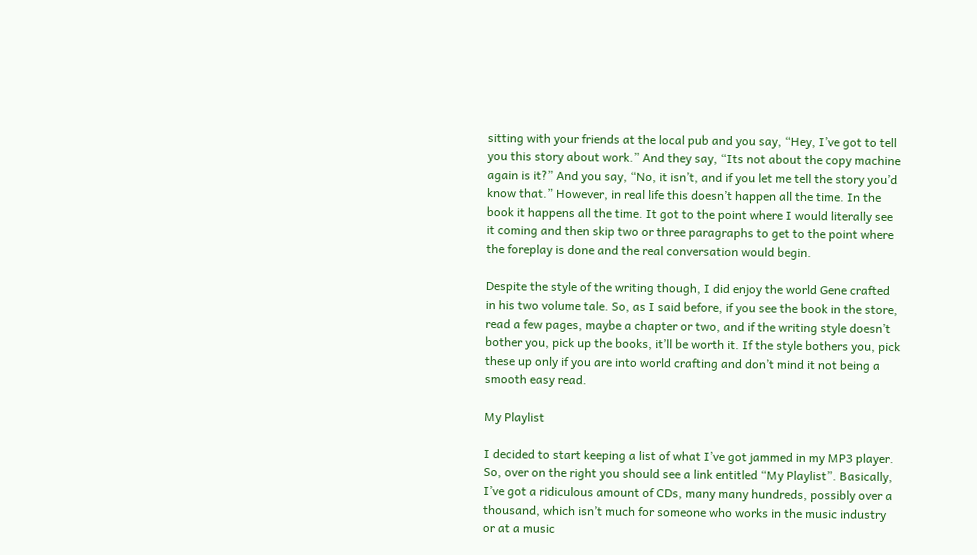sitting with your friends at the local pub and you say, “Hey, I’ve got to tell you this story about work.” And they say, “Its not about the copy machine again is it?” And you say, “No, it isn’t, and if you let me tell the story you’d know that.” However, in real life this doesn’t happen all the time. In the book it happens all the time. It got to the point where I would literally see it coming and then skip two or three paragraphs to get to the point where the foreplay is done and the real conversation would begin.

Despite the style of the writing though, I did enjoy the world Gene crafted in his two volume tale. So, as I said before, if you see the book in the store, read a few pages, maybe a chapter or two, and if the writing style doesn’t bother you, pick up the books, it’ll be worth it. If the style bothers you, pick these up only if you are into world crafting and don’t mind it not being a smooth easy read.

My Playlist

I decided to start keeping a list of what I’ve got jammed in my MP3 player. So, over on the right you should see a link entitled “My Playlist”. Basically, I’ve got a ridiculous amount of CDs, many many hundreds, possibly over a thousand, which isn’t much for someone who works in the music industry or at a music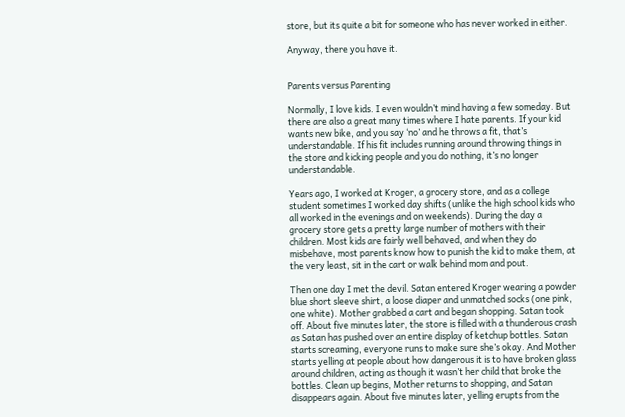store, but its quite a bit for someone who has never worked in either.

Anyway, there you have it.


Parents versus Parenting

Normally, I love kids. I even wouldn’t mind having a few someday. But there are also a great many times where I hate parents. If your kid wants new bike, and you say ‘no’ and he throws a fit, that’s understandable. If his fit includes running around throwing things in the store and kicking people and you do nothing, it’s no longer understandable.

Years ago, I worked at Kroger, a grocery store, and as a college student sometimes I worked day shifts (unlike the high school kids who all worked in the evenings and on weekends). During the day a grocery store gets a pretty large number of mothers with their children. Most kids are fairly well behaved, and when they do misbehave, most parents know how to punish the kid to make them, at the very least, sit in the cart or walk behind mom and pout.

Then one day I met the devil. Satan entered Kroger wearing a powder blue short sleeve shirt, a loose diaper and unmatched socks (one pink, one white). Mother grabbed a cart and began shopping. Satan took off. About five minutes later, the store is filled with a thunderous crash as Satan has pushed over an entire display of ketchup bottles. Satan starts screaming, everyone runs to make sure she’s okay. And Mother starts yelling at people about how dangerous it is to have broken glass around children, acting as though it wasn’t her child that broke the bottles. Clean up begins, Mother returns to shopping, and Satan disappears again. About five minutes later, yelling erupts from the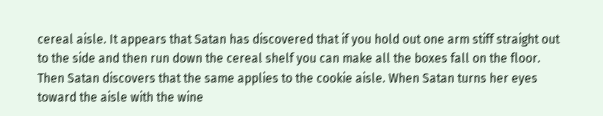cereal aisle. It appears that Satan has discovered that if you hold out one arm stiff straight out to the side and then run down the cereal shelf you can make all the boxes fall on the floor. Then Satan discovers that the same applies to the cookie aisle. When Satan turns her eyes toward the aisle with the wine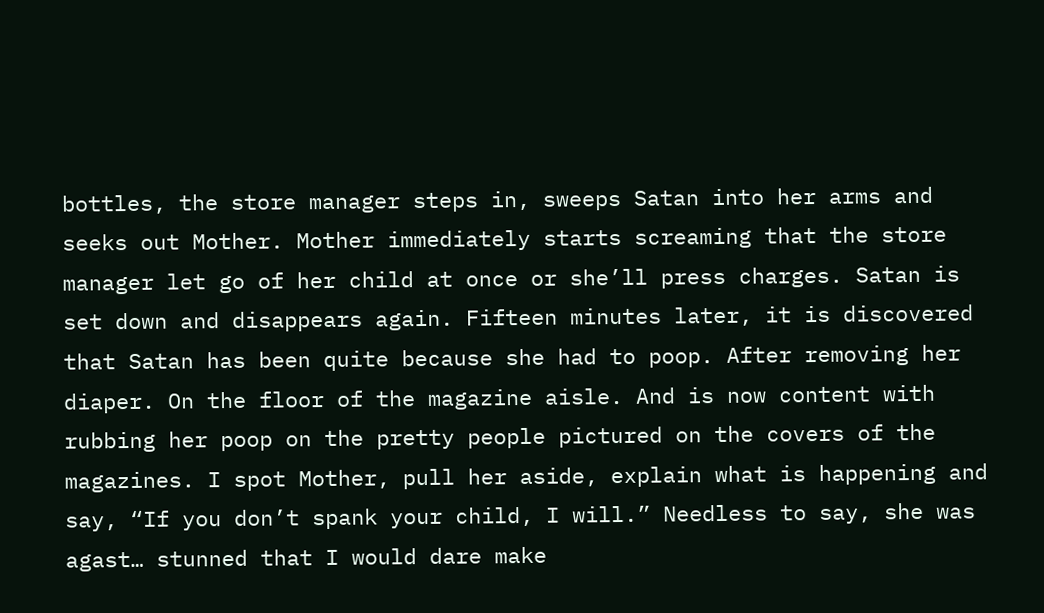bottles, the store manager steps in, sweeps Satan into her arms and seeks out Mother. Mother immediately starts screaming that the store manager let go of her child at once or she’ll press charges. Satan is set down and disappears again. Fifteen minutes later, it is discovered that Satan has been quite because she had to poop. After removing her diaper. On the floor of the magazine aisle. And is now content with rubbing her poop on the pretty people pictured on the covers of the magazines. I spot Mother, pull her aside, explain what is happening and say, “If you don’t spank your child, I will.” Needless to say, she was agast… stunned that I would dare make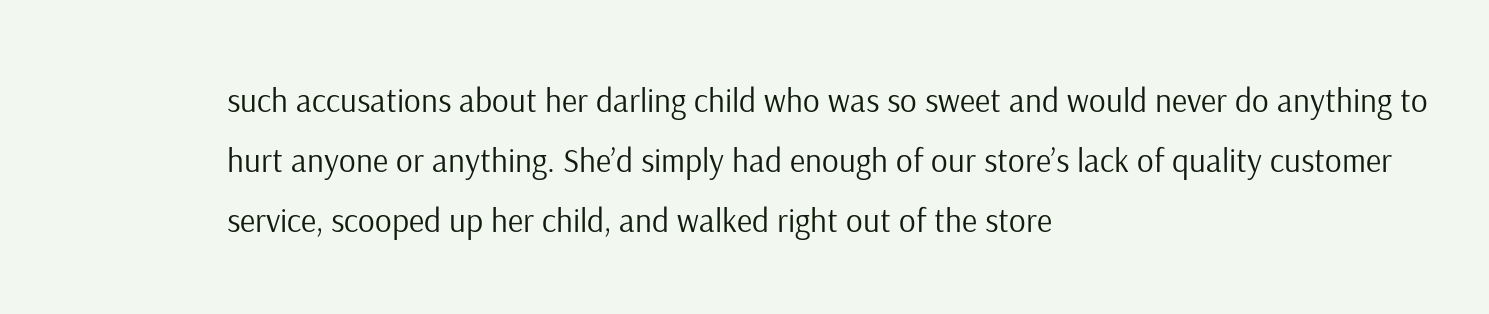such accusations about her darling child who was so sweet and would never do anything to hurt anyone or anything. She’d simply had enough of our store’s lack of quality customer service, scooped up her child, and walked right out of the store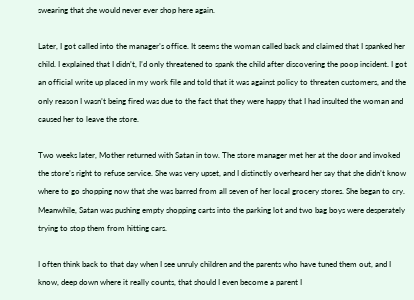swearing that she would never ever shop here again.

Later, I got called into the manager’s office. It seems the woman called back and claimed that I spanked her child. I explained that I didn’t, I’d only threatened to spank the child after discovering the poop incident. I got an official write up placed in my work file and told that it was against policy to threaten customers, and the only reason I wasn’t being fired was due to the fact that they were happy that I had insulted the woman and caused her to leave the store.

Two weeks later, Mother returned with Satan in tow. The store manager met her at the door and invoked the store’s right to refuse service. She was very upset, and I distinctly overheard her say that she didn’t know where to go shopping now that she was barred from all seven of her local grocery stores. She began to cry. Meanwhile, Satan was pushing empty shopping carts into the parking lot and two bag boys were desperately trying to stop them from hitting cars.

I often think back to that day when I see unruly children and the parents who have tuned them out, and I know, deep down where it really counts, that should I even become a parent I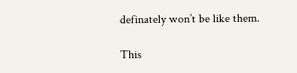definately won’t be like them.

This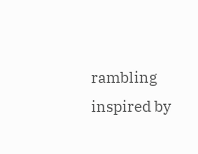rambling inspired by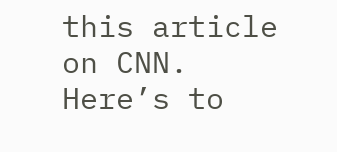this article on CNN. Here’s to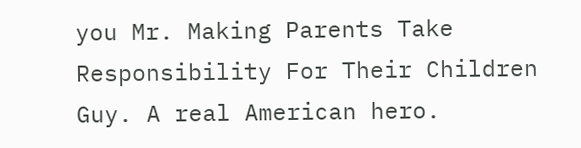you Mr. Making Parents Take Responsibility For Their Children Guy. A real American hero.